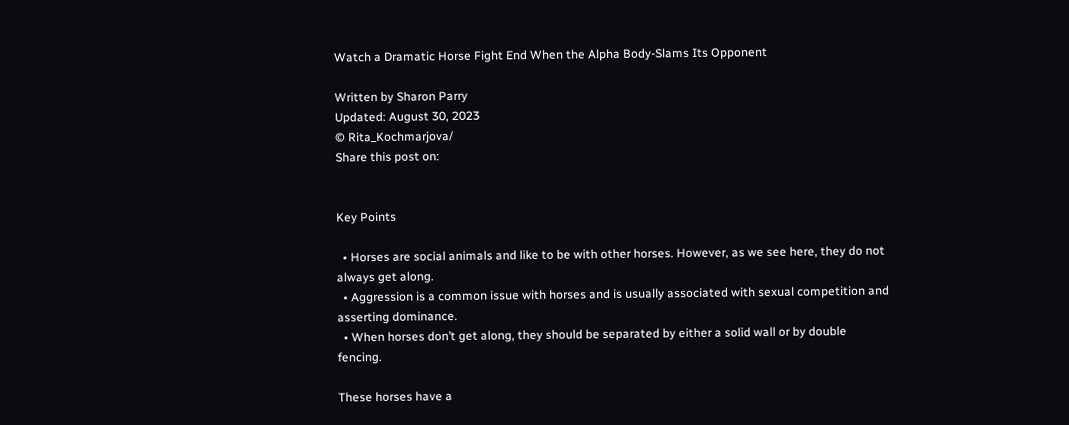Watch a Dramatic Horse Fight End When the Alpha Body-Slams Its Opponent

Written by Sharon Parry
Updated: August 30, 2023
© Rita_Kochmarjova/
Share this post on:


Key Points

  • Horses are social animals and like to be with other horses. However, as we see here, they do not always get along.
  • Aggression is a common issue with horses and is usually associated with sexual competition and asserting dominance.
  • When horses don’t get along, they should be separated by either a solid wall or by double fencing.

These horses have a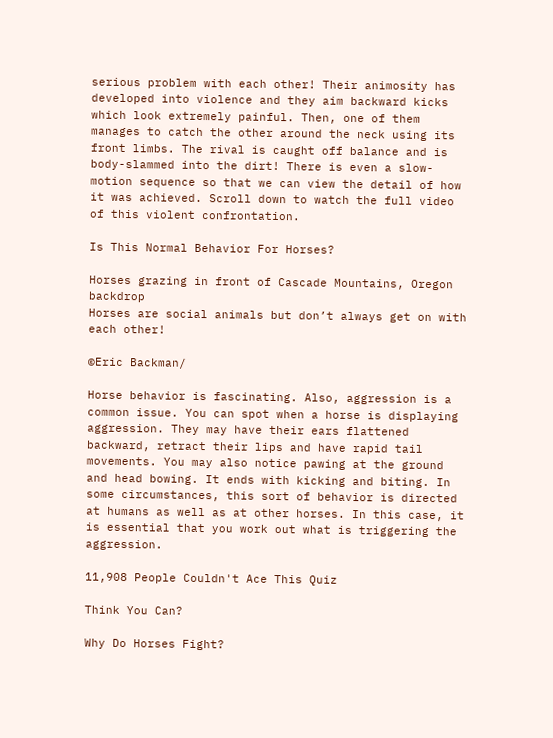serious problem with each other! Their animosity has developed into violence and they aim backward kicks which look extremely painful. Then, one of them manages to catch the other around the neck using its front limbs. The rival is caught off balance and is body-slammed into the dirt! There is even a slow-motion sequence so that we can view the detail of how it was achieved. Scroll down to watch the full video of this violent confrontation.

Is This Normal Behavior For Horses?

Horses grazing in front of Cascade Mountains, Oregon backdrop
Horses are social animals but don’t always get on with each other!

©Eric Backman/

Horse behavior is fascinating. Also, aggression is a common issue. You can spot when a horse is displaying aggression. They may have their ears flattened backward, retract their lips and have rapid tail movements. You may also notice pawing at the ground and head bowing. It ends with kicking and biting. In some circumstances, this sort of behavior is directed at humans as well as at other horses. In this case, it is essential that you work out what is triggering the aggression.

11,908 People Couldn't Ace This Quiz

Think You Can?

Why Do Horses Fight?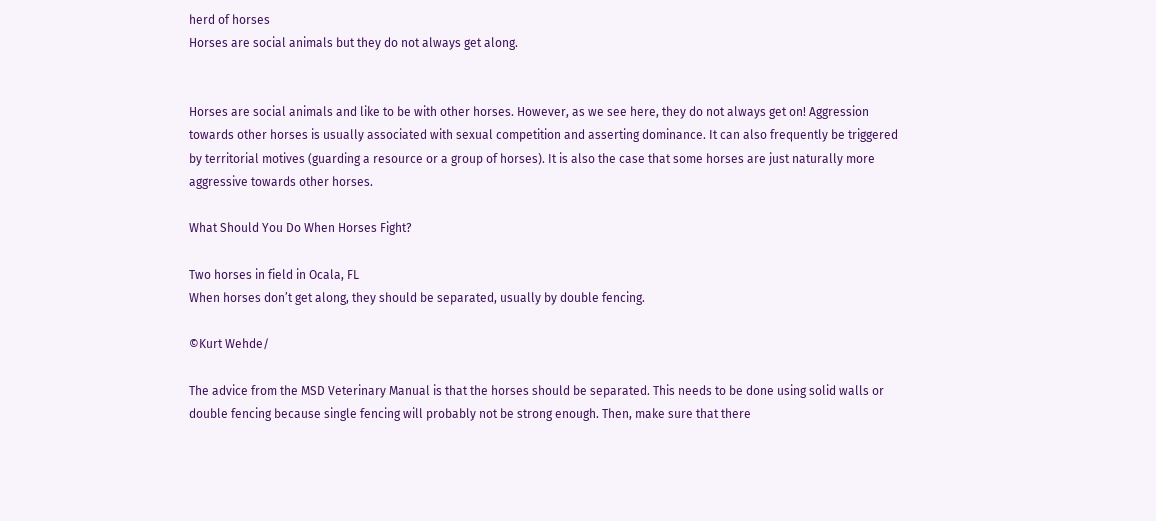herd of horses
Horses are social animals but they do not always get along.


Horses are social animals and like to be with other horses. However, as we see here, they do not always get on! Aggression towards other horses is usually associated with sexual competition and asserting dominance. It can also frequently be triggered by territorial motives (guarding a resource or a group of horses). It is also the case that some horses are just naturally more aggressive towards other horses.

What Should You Do When Horses Fight?

Two horses in field in Ocala, FL
When horses don’t get along, they should be separated, usually by double fencing.

©Kurt Wehde/

The advice from the MSD Veterinary Manual is that the horses should be separated. This needs to be done using solid walls or double fencing because single fencing will probably not be strong enough. Then, make sure that there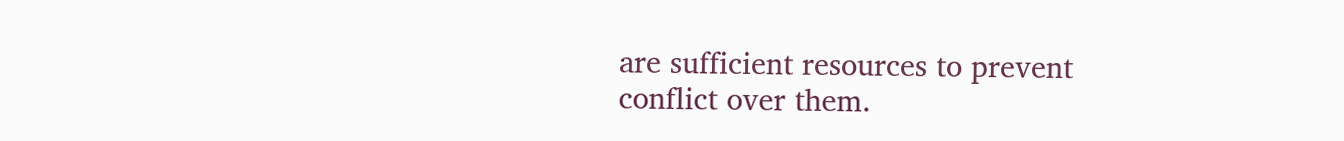are sufficient resources to prevent conflict over them.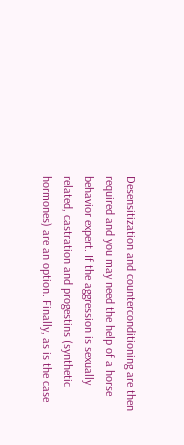Desensitization and counterconditioning are then required and you may need the help of a horse behavior expert. If the aggression is sexually related, castration and progestins (synthetic hormones) are an option. Finally, as is the case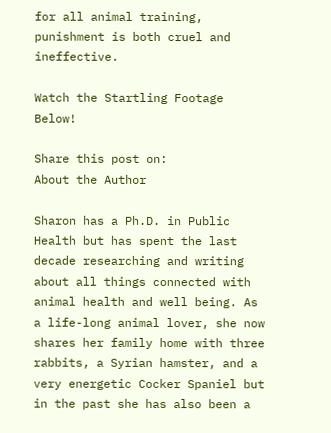for all animal training, punishment is both cruel and ineffective.

Watch the Startling Footage Below!

Share this post on:
About the Author

Sharon has a Ph.D. in Public Health but has spent the last decade researching and writing about all things connected with animal health and well being. As a life-long animal lover, she now shares her family home with three rabbits, a Syrian hamster, and a very energetic Cocker Spaniel but in the past she has also been a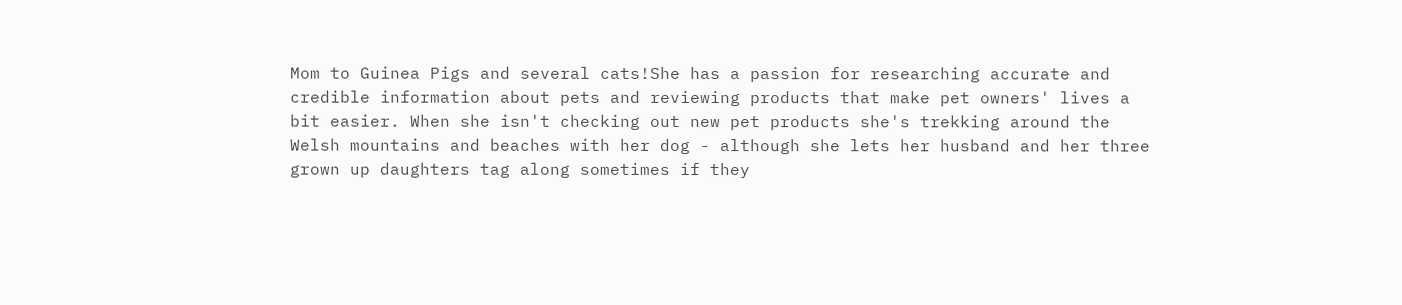Mom to Guinea Pigs and several cats!She has a passion for researching accurate and credible information about pets and reviewing products that make pet owners' lives a bit easier. When she isn't checking out new pet products she's trekking around the Welsh mountains and beaches with her dog - although she lets her husband and her three grown up daughters tag along sometimes if they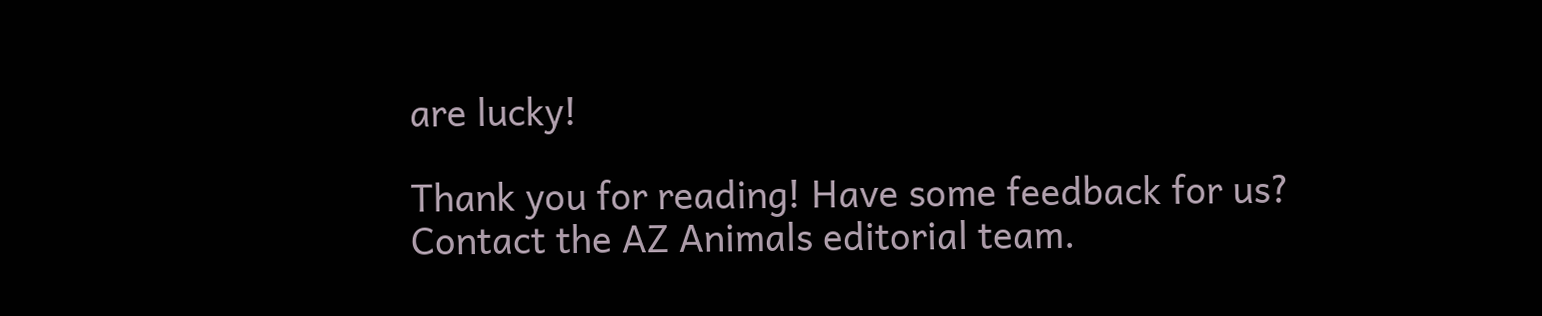are lucky!

Thank you for reading! Have some feedback for us? Contact the AZ Animals editorial team.